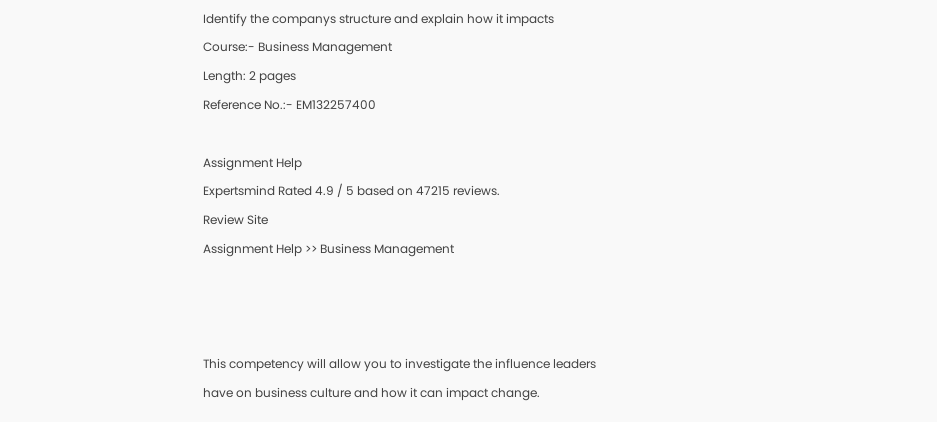Identify the companys structure and explain how it impacts
Course:- Business Management
Length: 2 pages
Reference No.:- EM132257400

Assignment Help
Expertsmind Rated 4.9 / 5 based on 47215 reviews.
Review Site
Assignment Help >> Business Management



This competency will allow you to investigate the influence leaders have on business culture and how it can impact change.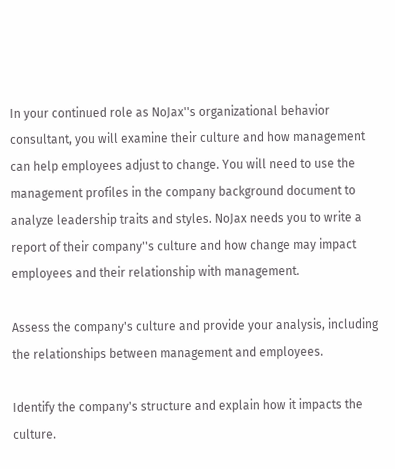In your continued role as NoJax''s organizational behavior consultant, you will examine their culture and how management can help employees adjust to change. You will need to use the management profiles in the company background document to analyze leadership traits and styles. NoJax needs you to write a report of their company''s culture and how change may impact employees and their relationship with management.

Assess the company's culture and provide your analysis, including the relationships between management and employees.

Identify the company's structure and explain how it impacts the culture.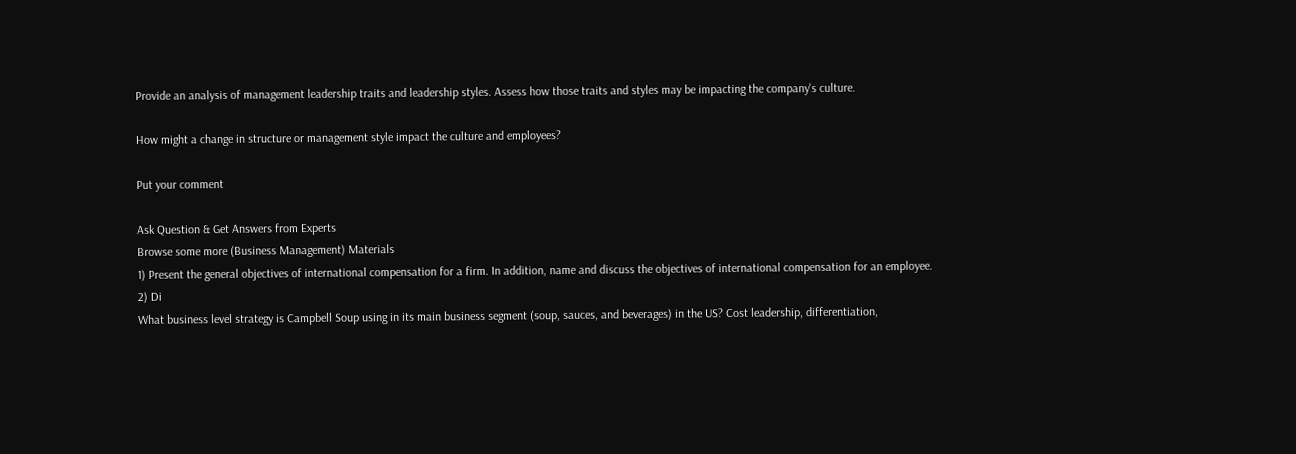Provide an analysis of management leadership traits and leadership styles. Assess how those traits and styles may be impacting the company's culture.

How might a change in structure or management style impact the culture and employees?

Put your comment

Ask Question & Get Answers from Experts
Browse some more (Business Management) Materials
1) Present the general objectives of international compensation for a firm. In addition, name and discuss the objectives of international compensation for an employee. 2) Di
What business level strategy is Campbell Soup using in its main business segment (soup, sauces, and beverages) in the US? Cost leadership, differentiation,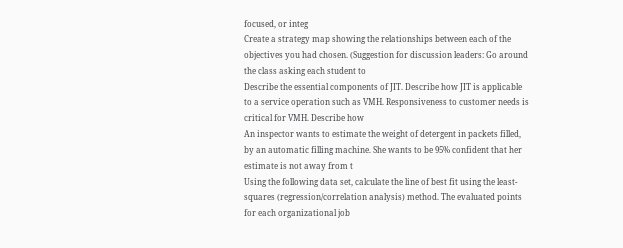focused, or integ
Create a strategy map showing the relationships between each of the objectives you had chosen. (Suggestion for discussion leaders: Go around the class asking each student to
Describe the essential components of JIT. Describe how JIT is applicable to a service operation such as VMH. Responsiveness to customer needs is critical for VMH. Describe how
An inspector wants to estimate the weight of detergent in packets filled, by an automatic filling machine. She wants to be 95% confident that her estimate is not away from t
Using the following data set, calculate the line of best fit using the least-squares (regression/correlation analysis) method. The evaluated points for each organizational job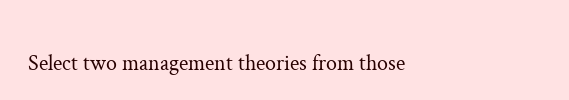Select two management theories from those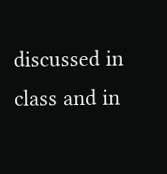discussed in class and in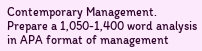Contemporary Management. Prepare a 1,050-1,400 word analysis in APA format of management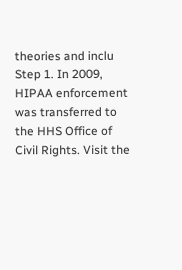theories and inclu
Step 1. In 2009, HIPAA enforcement was transferred to the HHS Office of Civil Rights. Visit the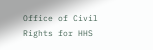Office of Civil Rights for HHS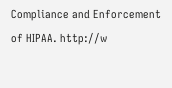Compliance and Enforcement of HIPAA. http://w